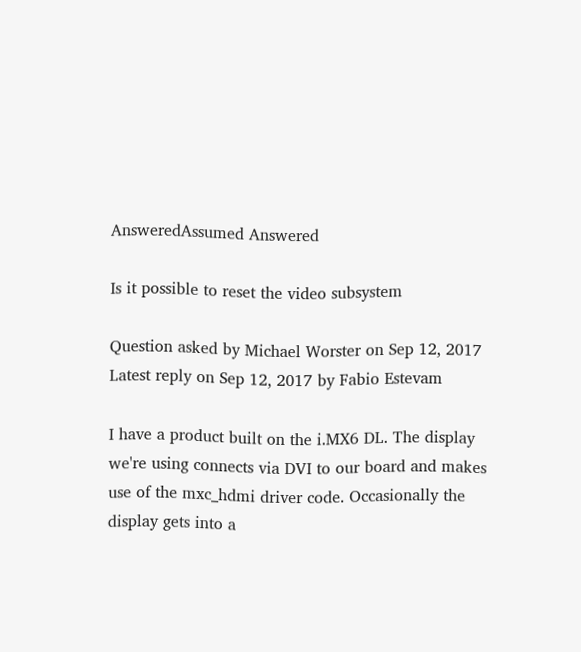AnsweredAssumed Answered

Is it possible to reset the video subsystem

Question asked by Michael Worster on Sep 12, 2017
Latest reply on Sep 12, 2017 by Fabio Estevam

I have a product built on the i.MX6 DL. The display we're using connects via DVI to our board and makes use of the mxc_hdmi driver code. Occasionally the display gets into a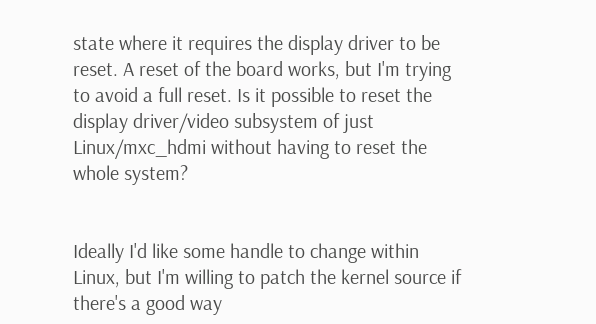state where it requires the display driver to be reset. A reset of the board works, but I'm trying to avoid a full reset. Is it possible to reset the display driver/video subsystem of just Linux/mxc_hdmi without having to reset the whole system?


Ideally I'd like some handle to change within Linux, but I'm willing to patch the kernel source if there's a good way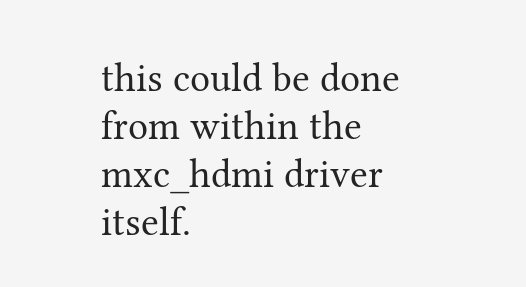this could be done from within the mxc_hdmi driver itself.